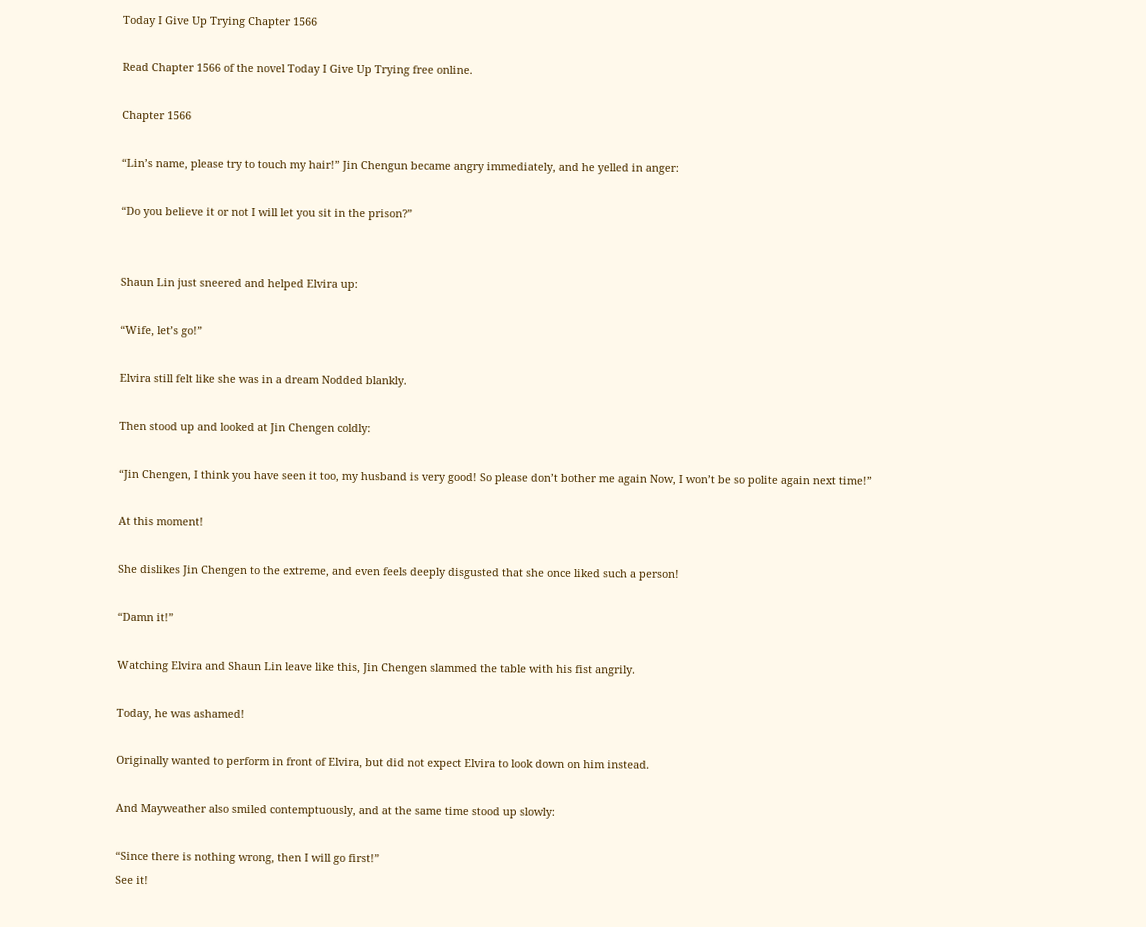Today I Give Up Trying Chapter 1566

Read Chapter 1566 of the novel Today I Give Up Trying free online.

Chapter 1566

“Lin’s name, please try to touch my hair!” Jin Chengun became angry immediately, and he yelled in anger:

“Do you believe it or not I will let you sit in the prison?”


Shaun Lin just sneered and helped Elvira up:

“Wife, let’s go!”

Elvira still felt like she was in a dream Nodded blankly.

Then stood up and looked at Jin Chengen coldly:

“Jin Chengen, I think you have seen it too, my husband is very good! So please don’t bother me again Now, I won’t be so polite again next time!”

At this moment!

She dislikes Jin Chengen to the extreme, and even feels deeply disgusted that she once liked such a person!

“Damn it!”

Watching Elvira and Shaun Lin leave like this, Jin Chengen slammed the table with his fist angrily.

Today, he was ashamed!

Originally wanted to perform in front of Elvira, but did not expect Elvira to look down on him instead.

And Mayweather also smiled contemptuously, and at the same time stood up slowly:

“Since there is nothing wrong, then I will go first!”
See it!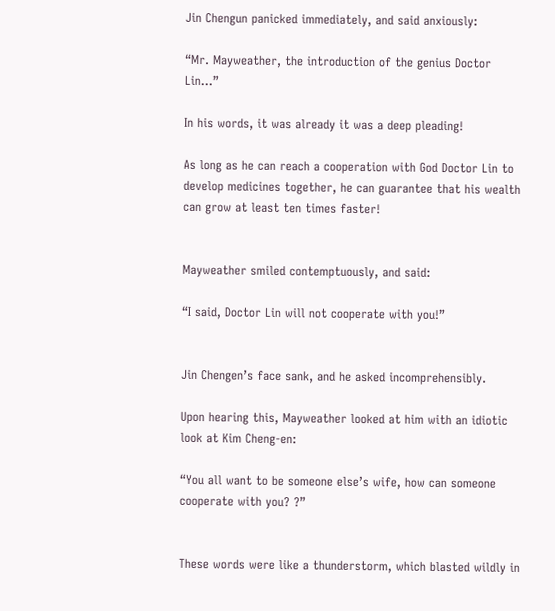Jin Chengun panicked immediately, and said anxiously:

“Mr. Mayweather, the introduction of the genius Doctor Lin…”

In his words, it was already it was a deep pleading!

As long as he can reach a cooperation with God Doctor Lin to develop medicines together, he can guarantee that his wealth can grow at least ten times faster!


Mayweather smiled contemptuously, and said:

“I said, Doctor Lin will not cooperate with you!”


Jin Chengen’s face sank, and he asked incomprehensibly.

Upon hearing this, Mayweather looked at him with an idiotic look at Kim Cheng-en:

“You all want to be someone else’s wife, how can someone cooperate with you? ?”


These words were like a thunderstorm, which blasted wildly in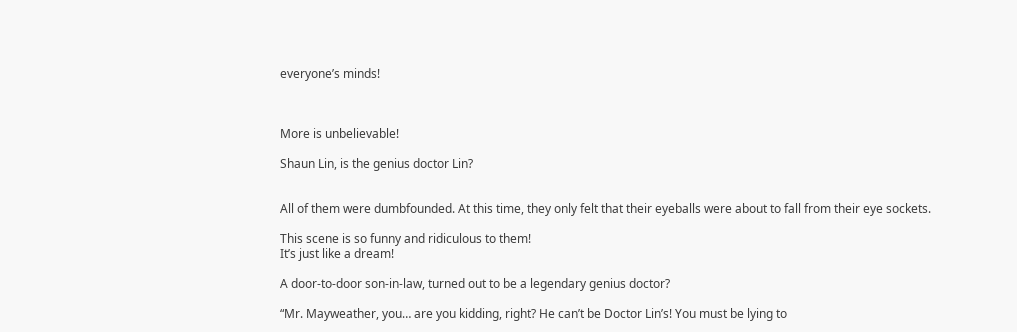everyone’s minds!



More is unbelievable!

Shaun Lin, is the genius doctor Lin?


All of them were dumbfounded. At this time, they only felt that their eyeballs were about to fall from their eye sockets.

This scene is so funny and ridiculous to them!
It’s just like a dream!

A door-to-door son-in-law, turned out to be a legendary genius doctor?

“Mr. Mayweather, you… are you kidding, right? He can’t be Doctor Lin’s! You must be lying to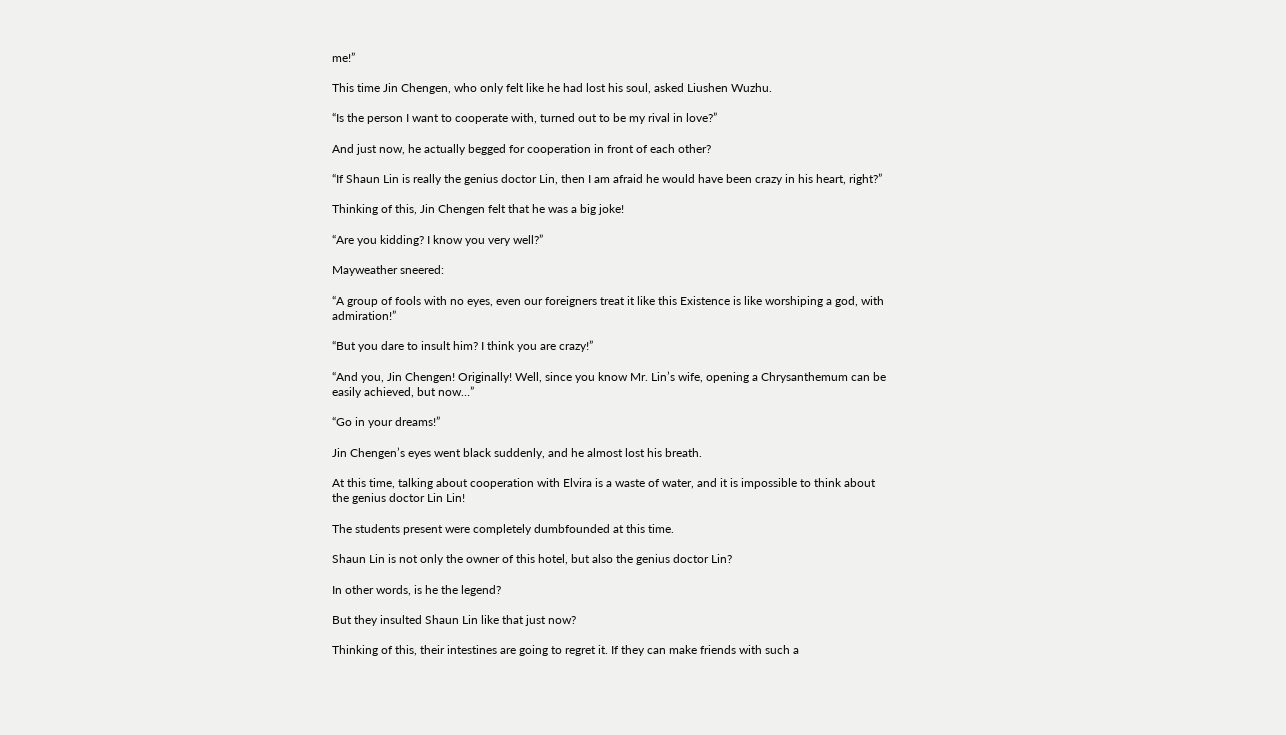me!”

This time Jin Chengen, who only felt like he had lost his soul, asked Liushen Wuzhu.

“Is the person I want to cooperate with, turned out to be my rival in love?”

And just now, he actually begged for cooperation in front of each other?

“If Shaun Lin is really the genius doctor Lin, then I am afraid he would have been crazy in his heart, right?”

Thinking of this, Jin Chengen felt that he was a big joke!

“Are you kidding? I know you very well?”

Mayweather sneered:

“A group of fools with no eyes, even our foreigners treat it like this Existence is like worshiping a god, with admiration!”

“But you dare to insult him? I think you are crazy!”

“And you, Jin Chengen! Originally! Well, since you know Mr. Lin’s wife, opening a Chrysanthemum can be easily achieved, but now…”

“Go in your dreams!”

Jin Chengen’s eyes went black suddenly, and he almost lost his breath.

At this time, talking about cooperation with Elvira is a waste of water, and it is impossible to think about the genius doctor Lin Lin!

The students present were completely dumbfounded at this time.

Shaun Lin is not only the owner of this hotel, but also the genius doctor Lin?

In other words, is he the legend?

But they insulted Shaun Lin like that just now?

Thinking of this, their intestines are going to regret it. If they can make friends with such a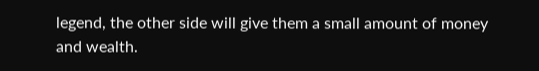legend, the other side will give them a small amount of money and wealth.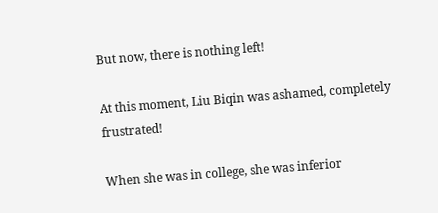But now, there is nothing left!

At this moment, Liu Biqin was ashamed, completely frustrated!

When she was in college, she was inferior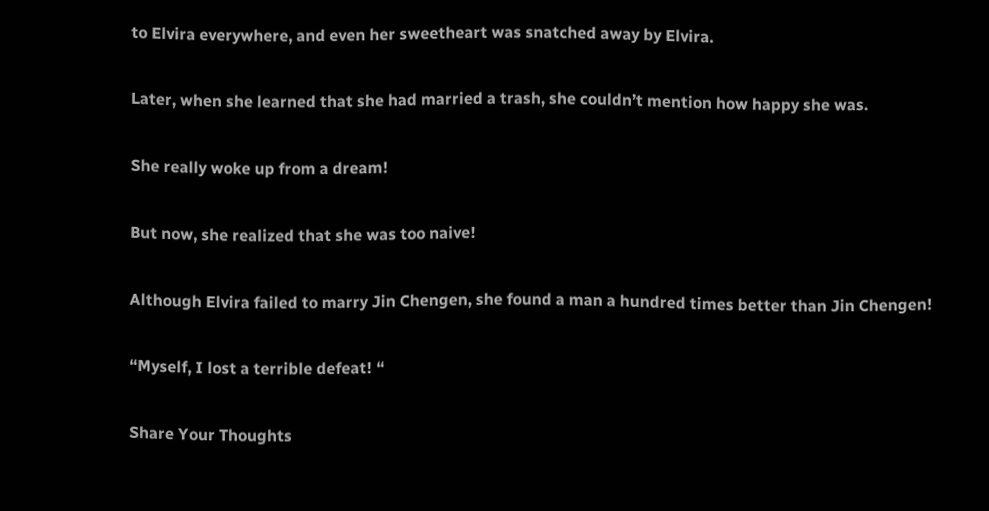to Elvira everywhere, and even her sweetheart was snatched away by Elvira.

Later, when she learned that she had married a trash, she couldn’t mention how happy she was.

She really woke up from a dream!

But now, she realized that she was too naive!

Although Elvira failed to marry Jin Chengen, she found a man a hundred times better than Jin Chengen!

“Myself, I lost a terrible defeat! “

Share Your Thoughts